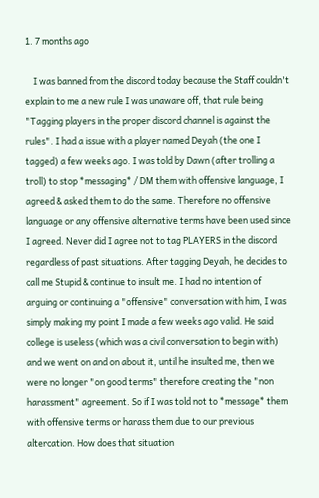1. 7 months ago

    I was banned from the discord today because the Staff couldn't explain to me a new rule I was unaware off, that rule being "Tagging players in the proper discord channel is against the rules". I had a issue with a player named Deyah (the one I tagged) a few weeks ago. I was told by Dawn (after trolling a troll) to stop *messaging* / DM them with offensive language, I agreed & asked them to do the same. Therefore no offensive language or any offensive alternative terms have been used since I agreed. Never did I agree not to tag PLAYERS in the discord regardless of past situations. After tagging Deyah, he decides to call me Stupid & continue to insult me. I had no intention of arguing or continuing a "offensive" conversation with him, I was simply making my point I made a few weeks ago valid. He said college is useless (which was a civil conversation to begin with) and we went on and on about it, until he insulted me, then we were no longer "on good terms" therefore creating the "non harassment" agreement. So if I was told not to *message* them with offensive terms or harass them due to our previous altercation. How does that situation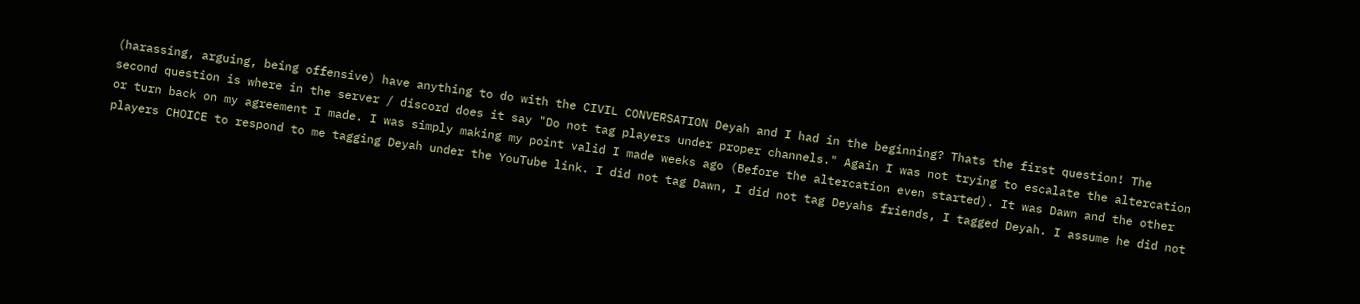(harassing, arguing, being offensive) have anything to do with the CIVIL CONVERSATION Deyah and I had in the beginning? Thats the first question! The second question is where in the server / discord does it say "Do not tag players under proper channels." Again I was not trying to escalate the altercation or turn back on my agreement I made. I was simply making my point valid I made weeks ago (Before the altercation even started). It was Dawn and the other players CHOICE to respond to me tagging Deyah under the YouTube link. I did not tag Dawn, I did not tag Deyahs friends, I tagged Deyah. I assume he did not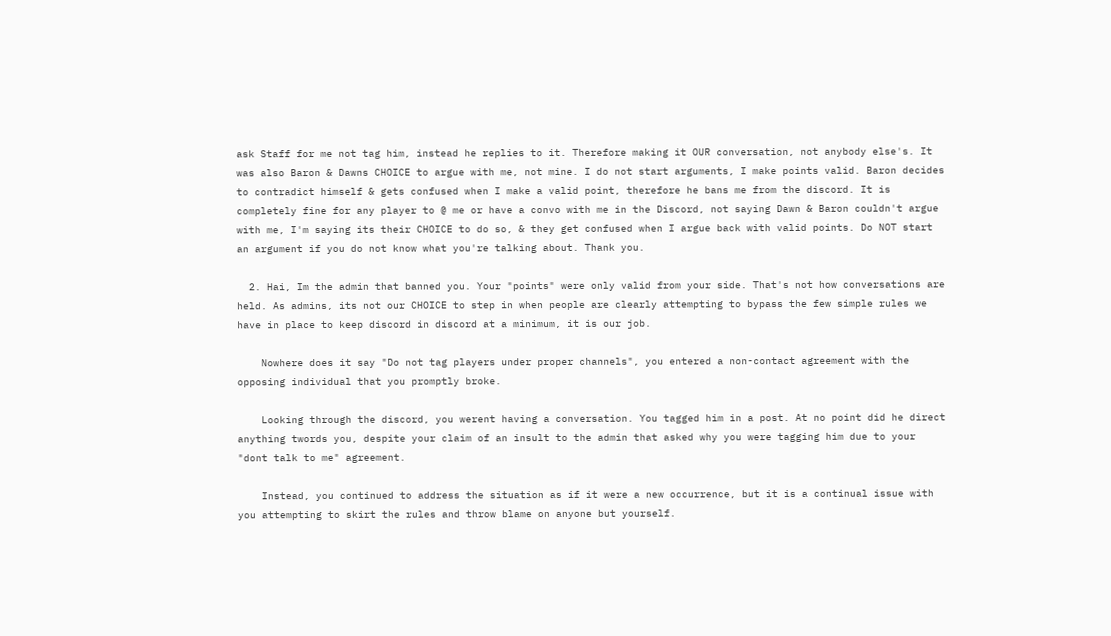ask Staff for me not tag him, instead he replies to it. Therefore making it OUR conversation, not anybody else's. It was also Baron & Dawns CHOICE to argue with me, not mine. I do not start arguments, I make points valid. Baron decides to contradict himself & gets confused when I make a valid point, therefore he bans me from the discord. It is completely fine for any player to @ me or have a convo with me in the Discord, not saying Dawn & Baron couldn't argue with me, I'm saying its their CHOICE to do so, & they get confused when I argue back with valid points. Do NOT start an argument if you do not know what you're talking about. Thank you.

  2. Hai, Im the admin that banned you. Your "points" were only valid from your side. That's not how conversations are held. As admins, its not our CHOICE to step in when people are clearly attempting to bypass the few simple rules we have in place to keep discord in discord at a minimum, it is our job.

    Nowhere does it say "Do not tag players under proper channels", you entered a non-contact agreement with the opposing individual that you promptly broke.

    Looking through the discord, you werent having a conversation. You tagged him in a post. At no point did he direct anything twords you, despite your claim of an insult to the admin that asked why you were tagging him due to your "dont talk to me" agreement.

    Instead, you continued to address the situation as if it were a new occurrence, but it is a continual issue with you attempting to skirt the rules and throw blame on anyone but yourself.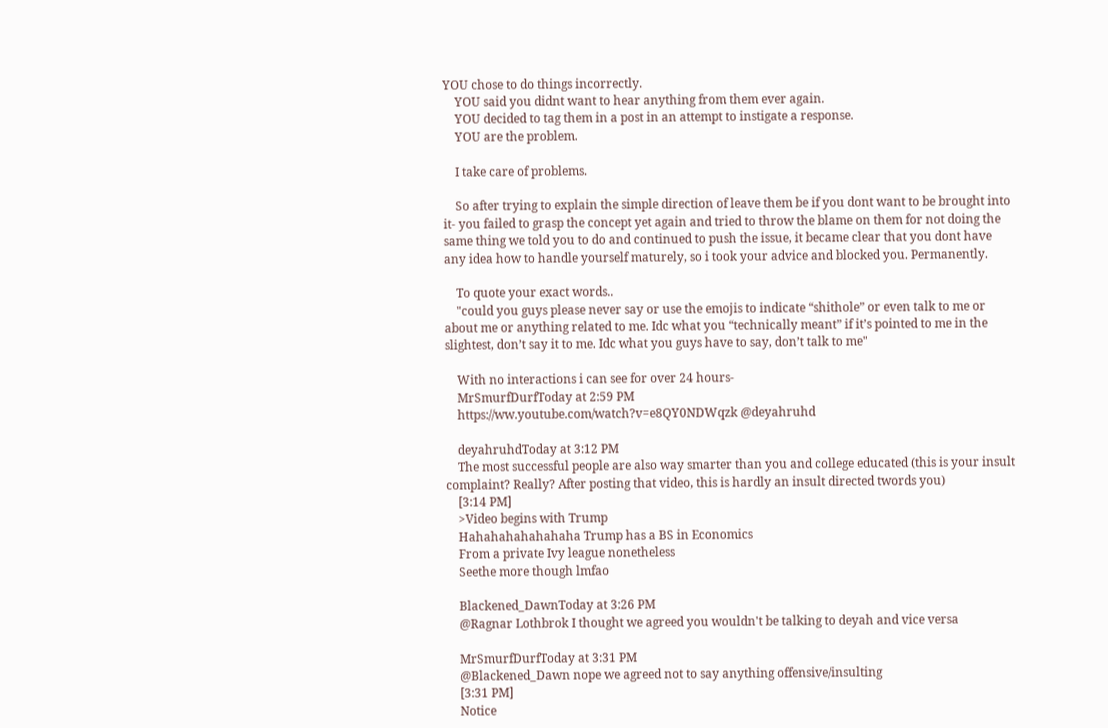YOU chose to do things incorrectly.
    YOU said you didnt want to hear anything from them ever again.
    YOU decided to tag them in a post in an attempt to instigate a response.
    YOU are the problem.

    I take care of problems.

    So after trying to explain the simple direction of leave them be if you dont want to be brought into it- you failed to grasp the concept yet again and tried to throw the blame on them for not doing the same thing we told you to do and continued to push the issue, it became clear that you dont have any idea how to handle yourself maturely, so i took your advice and blocked you. Permanently.

    To quote your exact words..
    "could you guys please never say or use the emojis to indicate “shithole” or even talk to me or about me or anything related to me. Idc what you “technically meant” if it’s pointed to me in the slightest, don’t say it to me. Idc what you guys have to say, don’t talk to me"

    With no interactions i can see for over 24 hours-
    MrSmurfDurfToday at 2:59 PM
    https://ww.youtube.com/watch?v=e8QY0NDWqzk @deyahruhd

    deyahruhdToday at 3:12 PM
    The most successful people are also way smarter than you and college educated (this is your insult complaint? Really? After posting that video, this is hardly an insult directed twords you)
    [3:14 PM]
    >Video begins with Trump
    Hahahahahahahaha Trump has a BS in Economics
    From a private Ivy league nonetheless
    Seethe more though lmfao

    Blackened_DawnToday at 3:26 PM
    @Ragnar Lothbrok I thought we agreed you wouldn't be talking to deyah and vice versa

    MrSmurfDurfToday at 3:31 PM
    @Blackened_Dawn nope we agreed not to say anything offensive/insulting
    [3:31 PM]
    Notice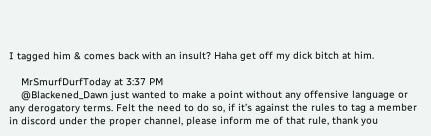I tagged him & comes back with an insult? Haha get off my dick bitch at him.

    MrSmurfDurfToday at 3:37 PM
    @Blackened_Dawn just wanted to make a point without any offensive language or any derogatory terms. Felt the need to do so, if it’s against the rules to tag a member in discord under the proper channel, please inform me of that rule, thank you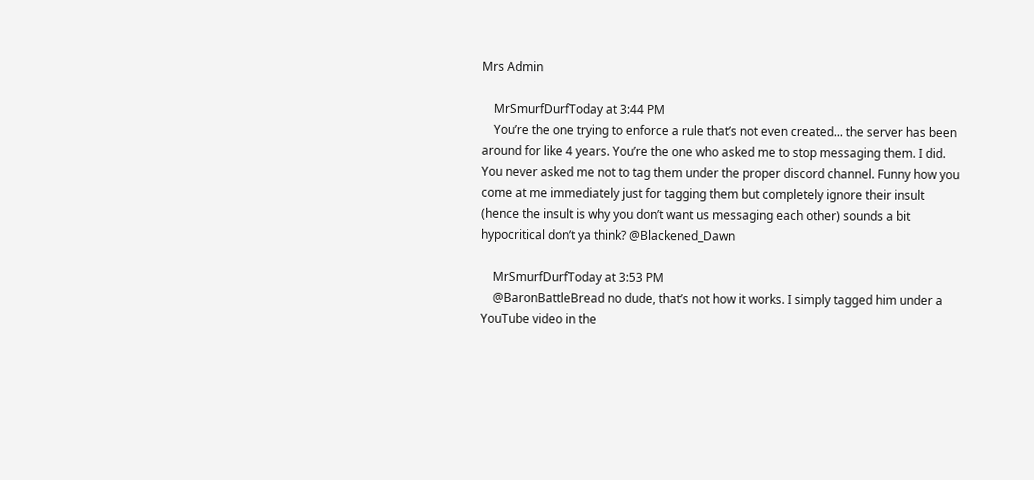Mrs Admin

    MrSmurfDurfToday at 3:44 PM
    You’re the one trying to enforce a rule that’s not even created... the server has been around for like 4 years. You’re the one who asked me to stop messaging them. I did. You never asked me not to tag them under the proper discord channel. Funny how you come at me immediately just for tagging them but completely ignore their insult (hence the insult is why you don’t want us messaging each other) sounds a bit hypocritical don’t ya think? @Blackened_Dawn

    MrSmurfDurfToday at 3:53 PM
    @BaronBattleBread no dude, that’s not how it works. I simply tagged him under a YouTube video in the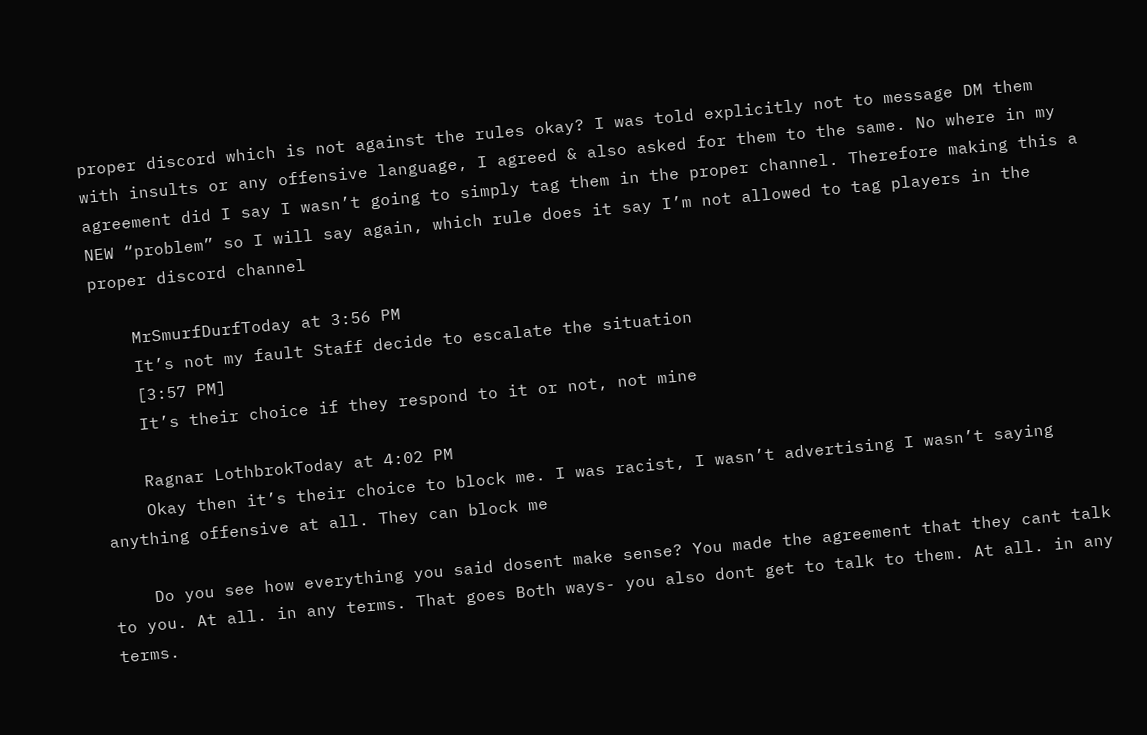proper discord which is not against the rules okay? I was told explicitly not to message DM them with insults or any offensive language, I agreed & also asked for them to the same. No where in my agreement did I say I wasn’t going to simply tag them in the proper channel. Therefore making this a NEW “problem” so I will say again, which rule does it say I’m not allowed to tag players in the proper discord channel

    MrSmurfDurfToday at 3:56 PM
    It’s not my fault Staff decide to escalate the situation
    [3:57 PM]
    It’s their choice if they respond to it or not, not mine

    Ragnar LothbrokToday at 4:02 PM
    Okay then it’s their choice to block me. I was racist, I wasn’t advertising I wasn’t saying anything offensive at all. They can block me

    Do you see how everything you said dosent make sense? You made the agreement that they cant talk to you. At all. in any terms. That goes Both ways- you also dont get to talk to them. At all. in any terms.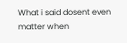What i said dosent even matter when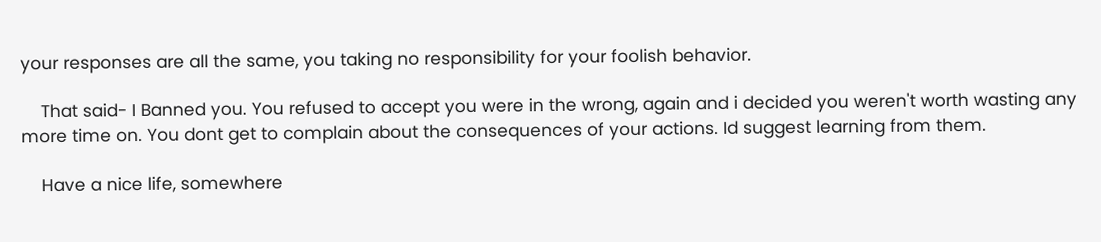your responses are all the same, you taking no responsibility for your foolish behavior.

    That said- I Banned you. You refused to accept you were in the wrong, again and i decided you weren't worth wasting any more time on. You dont get to complain about the consequences of your actions. Id suggest learning from them.

    Have a nice life, somewhere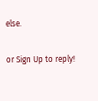else.

or Sign Up to reply!